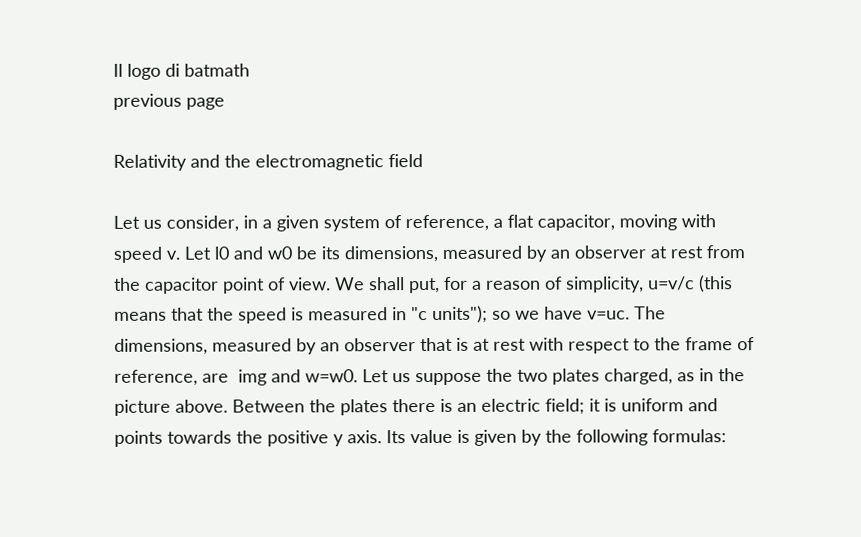Il logo di batmath
previous page

Relativity and the electromagnetic field

Let us consider, in a given system of reference, a flat capacitor, moving with speed v. Let l0 and w0 be its dimensions, measured by an observer at rest from the capacitor point of view. We shall put, for a reason of simplicity, u=v/c (this means that the speed is measured in "c units"); so we have v=uc. The dimensions, measured by an observer that is at rest with respect to the frame of reference, are  img and w=w0. Let us suppose the two plates charged, as in the picture above. Between the plates there is an electric field; it is uniform and points towards the positive y axis. Its value is given by the following formulas: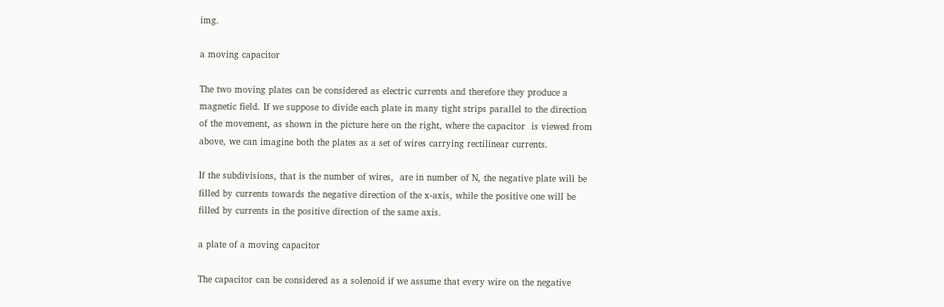img.

a moving capacitor

The two moving plates can be considered as electric currents and therefore they produce a magnetic field. If we suppose to divide each plate in many tight strips parallel to the direction of the movement, as shown in the picture here on the right, where the capacitor  is viewed from above, we can imagine both the plates as a set of wires carrying rectilinear currents.

If the subdivisions, that is the number of wires,  are in number of N, the negative plate will be filled by currents towards the negative direction of the x-axis, while the positive one will be filled by currents in the positive direction of the same axis.

a plate of a moving capacitor

The capacitor can be considered as a solenoid if we assume that every wire on the negative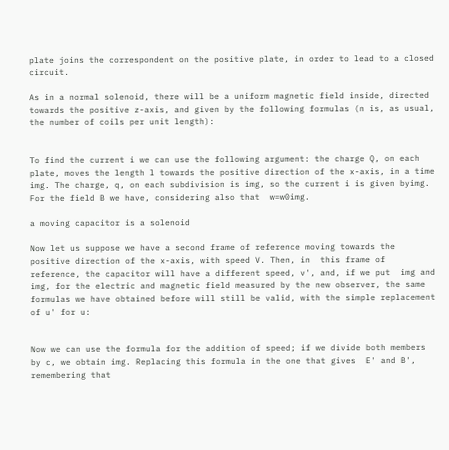plate joins the correspondent on the positive plate, in order to lead to a closed circuit.

As in a normal solenoid, there will be a uniform magnetic field inside, directed towards the positive z-axis, and given by the following formulas (n is, as usual, the number of coils per unit length):


To find the current i we can use the following argument: the charge Q, on each plate, moves the length l towards the positive direction of the x-axis, in a time img. The charge, q, on each subdivision is img, so the current i is given byimg. For the field B we have, considering also that  w=w0img.

a moving capacitor is a solenoid

Now let us suppose we have a second frame of reference moving towards the positive direction of the x-axis, with speed V. Then, in  this frame of reference, the capacitor will have a different speed, v', and, if we put  img and  img, for the electric and magnetic field measured by the new observer, the same formulas we have obtained before will still be valid, with the simple replacement of u' for u:


Now we can use the formula for the addition of speed; if we divide both members by c, we obtain img. Replacing this formula in the one that gives  E' and B', remembering that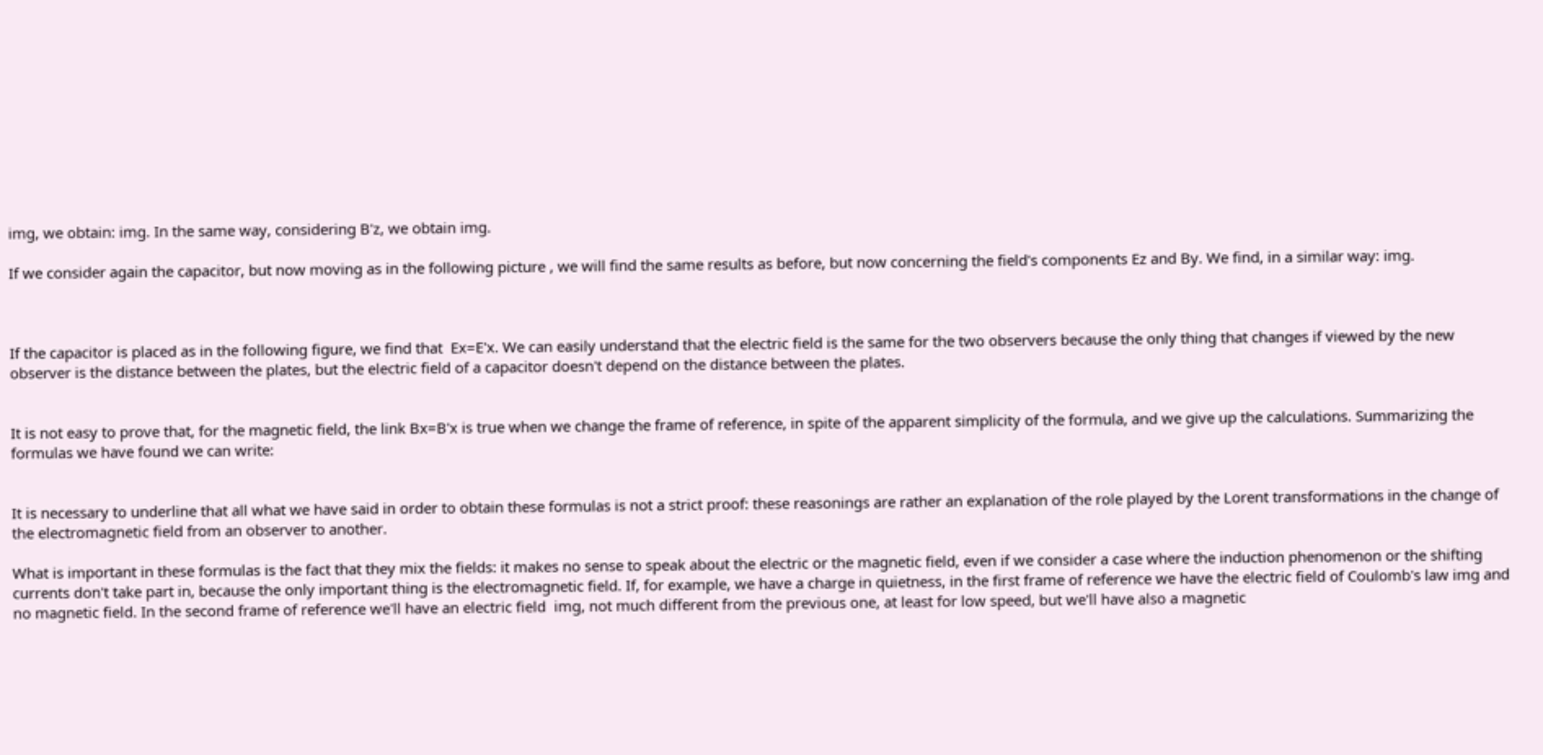img, we obtain: img. In the same way, considering B'z, we obtain img.

If we consider again the capacitor, but now moving as in the following picture , we will find the same results as before, but now concerning the field's components Ez and By. We find, in a similar way: img.



If the capacitor is placed as in the following figure, we find that  Ex=E'x. We can easily understand that the electric field is the same for the two observers because the only thing that changes if viewed by the new observer is the distance between the plates, but the electric field of a capacitor doesn't depend on the distance between the plates.


It is not easy to prove that, for the magnetic field, the link Bx=B'x is true when we change the frame of reference, in spite of the apparent simplicity of the formula, and we give up the calculations. Summarizing the formulas we have found we can write:


It is necessary to underline that all what we have said in order to obtain these formulas is not a strict proof: these reasonings are rather an explanation of the role played by the Lorent transformations in the change of the electromagnetic field from an observer to another.

What is important in these formulas is the fact that they mix the fields: it makes no sense to speak about the electric or the magnetic field, even if we consider a case where the induction phenomenon or the shifting currents don't take part in, because the only important thing is the electromagnetic field. If, for example, we have a charge in quietness, in the first frame of reference we have the electric field of Coulomb's law img and no magnetic field. In the second frame of reference we'll have an electric field  img, not much different from the previous one, at least for low speed, but we'll have also a magnetic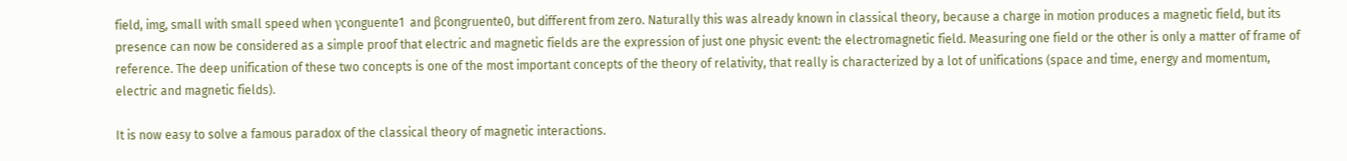field, img, small with small speed when γconguente1  and βcongruente0, but different from zero. Naturally this was already known in classical theory, because a charge in motion produces a magnetic field, but its presence can now be considered as a simple proof that electric and magnetic fields are the expression of just one physic event: the electromagnetic field. Measuring one field or the other is only a matter of frame of reference. The deep unification of these two concepts is one of the most important concepts of the theory of relativity, that really is characterized by a lot of unifications (space and time, energy and momentum, electric and magnetic fields).

It is now easy to solve a famous paradox of the classical theory of magnetic interactions.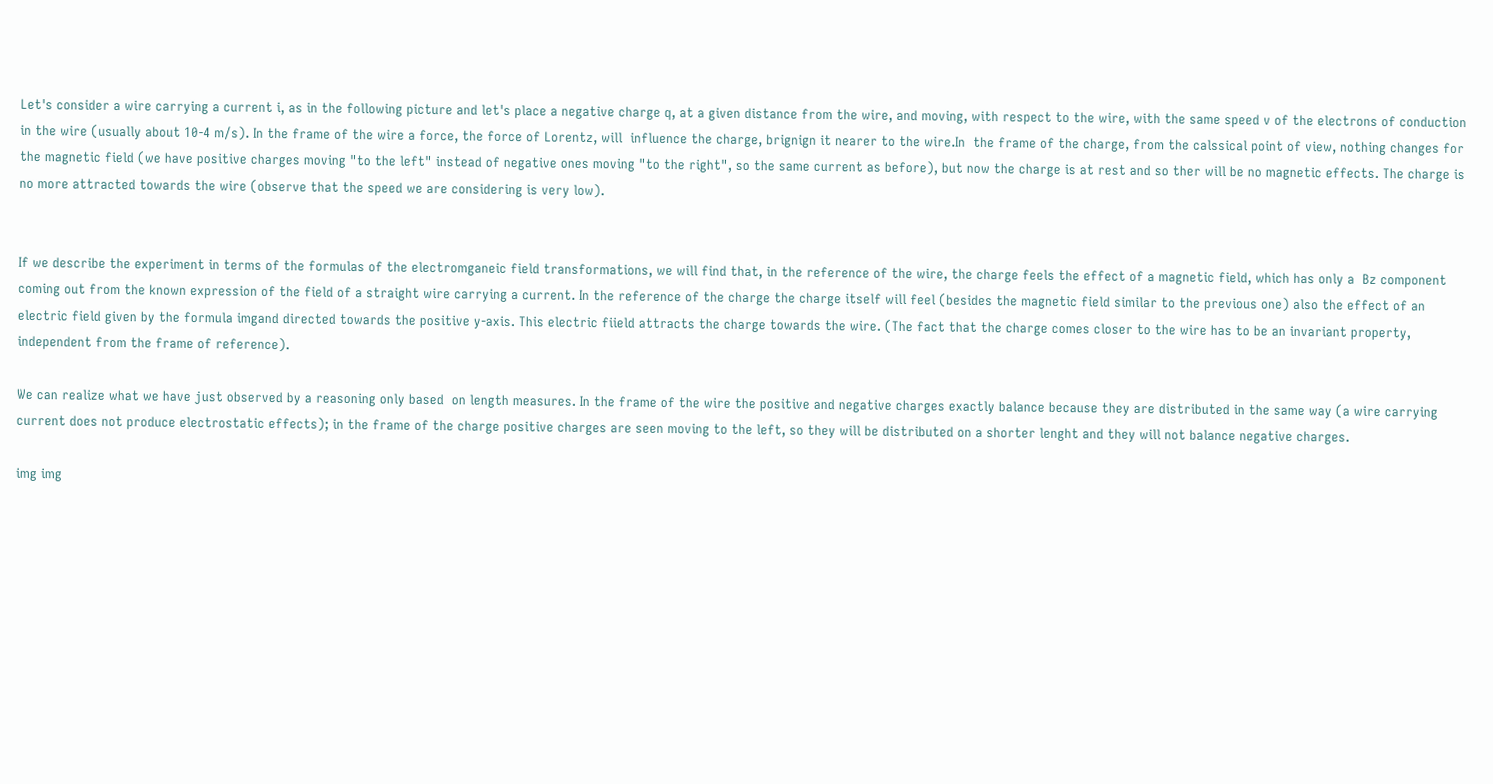Let's consider a wire carrying a current i, as in the following picture and let's place a negative charge q, at a given distance from the wire, and moving, with respect to the wire, with the same speed v of the electrons of conduction in the wire (usually about 10-4 m/s). In the frame of the wire a force, the force of Lorentz, will  influence the charge, brignign it nearer to the wire.In  the frame of the charge, from the calssical point of view, nothing changes for the magnetic field (we have positive charges moving "to the left" instead of negative ones moving "to the right", so the same current as before), but now the charge is at rest and so ther will be no magnetic effects. The charge is no more attracted towards the wire (observe that the speed we are considering is very low).


If we describe the experiment in terms of the formulas of the electromganeic field transformations, we will find that, in the reference of the wire, the charge feels the effect of a magnetic field, which has only a  Bz component coming out from the known expression of the field of a straight wire carrying a current. In the reference of the charge the charge itself will feel (besides the magnetic field similar to the previous one) also the effect of an electric field given by the formula imgand directed towards the positive y-axis. This electric fiield attracts the charge towards the wire. (The fact that the charge comes closer to the wire has to be an invariant property, independent from the frame of reference).

We can realize what we have just observed by a reasoning only based  on length measures. In the frame of the wire the positive and negative charges exactly balance because they are distributed in the same way (a wire carrying current does not produce electrostatic effects); in the frame of the charge positive charges are seen moving to the left, so they will be distributed on a shorter lenght and they will not balance negative charges.

img img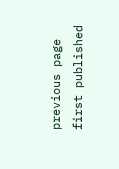previous page
first published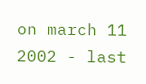on march 11 2002 - last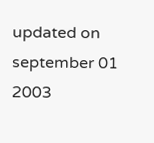updated on september 01 2003